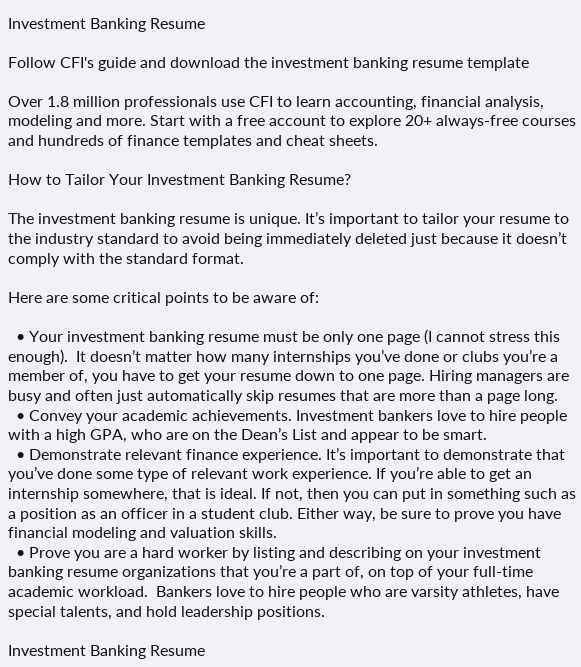Investment Banking Resume

Follow CFI's guide and download the investment banking resume template

Over 1.8 million professionals use CFI to learn accounting, financial analysis, modeling and more. Start with a free account to explore 20+ always-free courses and hundreds of finance templates and cheat sheets.

How to Tailor Your Investment Banking Resume?

The investment banking resume is unique. It’s important to tailor your resume to the industry standard to avoid being immediately deleted just because it doesn’t comply with the standard format.

Here are some critical points to be aware of:

  • Your investment banking resume must be only one page (I cannot stress this enough).  It doesn’t matter how many internships you’ve done or clubs you’re a member of, you have to get your resume down to one page. Hiring managers are busy and often just automatically skip resumes that are more than a page long.
  • Convey your academic achievements. Investment bankers love to hire people with a high GPA, who are on the Dean’s List and appear to be smart.
  • Demonstrate relevant finance experience. It’s important to demonstrate that you’ve done some type of relevant work experience. If you’re able to get an internship somewhere, that is ideal. If not, then you can put in something such as a position as an officer in a student club. Either way, be sure to prove you have financial modeling and valuation skills.
  • Prove you are a hard worker by listing and describing on your investment banking resume organizations that you’re a part of, on top of your full-time academic workload.  Bankers love to hire people who are varsity athletes, have special talents, and hold leadership positions.

Investment Banking Resume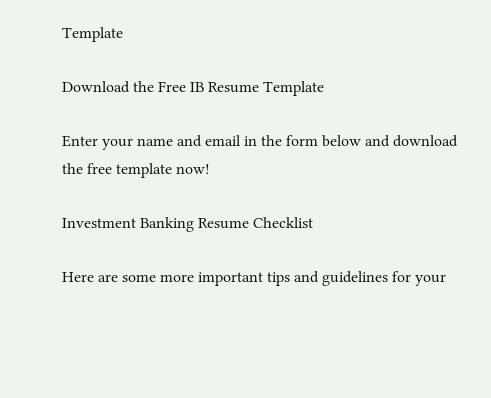Template

Download the Free IB Resume Template

Enter your name and email in the form below and download the free template now!

Investment Banking Resume Checklist

Here are some more important tips and guidelines for your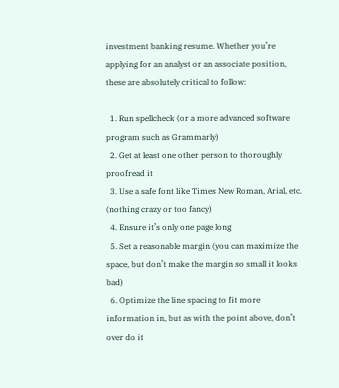investment banking resume. Whether you’re applying for an analyst or an associate position, these are absolutely critical to follow:

  1. Run spellcheck (or a more advanced software program such as Grammarly)
  2. Get at least one other person to thoroughly proofread it
  3. Use a safe font like Times New Roman, Arial, etc. (nothing crazy or too fancy)
  4. Ensure it’s only one page long
  5. Set a reasonable margin (you can maximize the space, but don’t make the margin so small it looks bad)
  6. Optimize the line spacing to fit more information in, but as with the point above, don’t over do it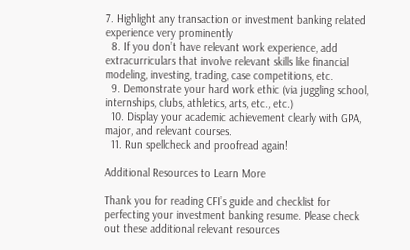7. Highlight any transaction or investment banking related experience very prominently
  8. If you don’t have relevant work experience, add extracurriculars that involve relevant skills like financial modeling, investing, trading, case competitions, etc.
  9. Demonstrate your hard work ethic (via juggling school, internships, clubs, athletics, arts, etc., etc.)
  10. Display your academic achievement clearly with GPA, major, and relevant courses.
  11. Run spellcheck and proofread again!

Additional Resources to Learn More

Thank you for reading CFI’s guide and checklist for perfecting your investment banking resume. Please check out these additional relevant resources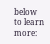below to learn more: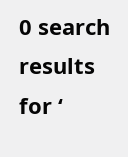0 search results for ‘